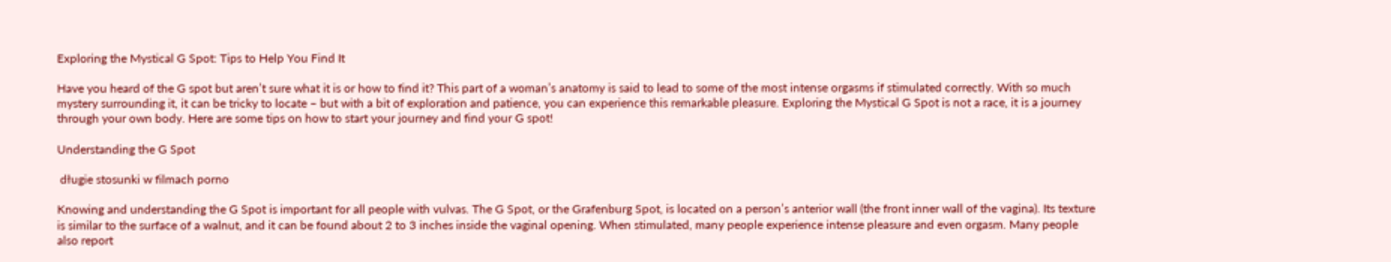Exploring the Mystical G Spot: Tips to Help You Find It

Have you heard of the G spot but aren’t sure what it is or how to find it? This part of a woman’s anatomy is said to lead to some of the most intense orgasms if stimulated correctly. With so much mystery surrounding it, it can be tricky to locate – but with a bit of exploration and patience, you can experience this remarkable pleasure. Exploring the Mystical G Spot is not a race, it is a journey through your own body. Here are some tips on how to start your journey and find your G spot!

Understanding the G Spot

 długie stosunki w filmach porno

Knowing and understanding the G Spot is important for all people with vulvas. The G Spot, or the Grafenburg Spot, is located on a person’s anterior wall (the front inner wall of the vagina). Its texture is similar to the surface of a walnut, and it can be found about 2 to 3 inches inside the vaginal opening. When stimulated, many people experience intense pleasure and even orgasm. Many people also report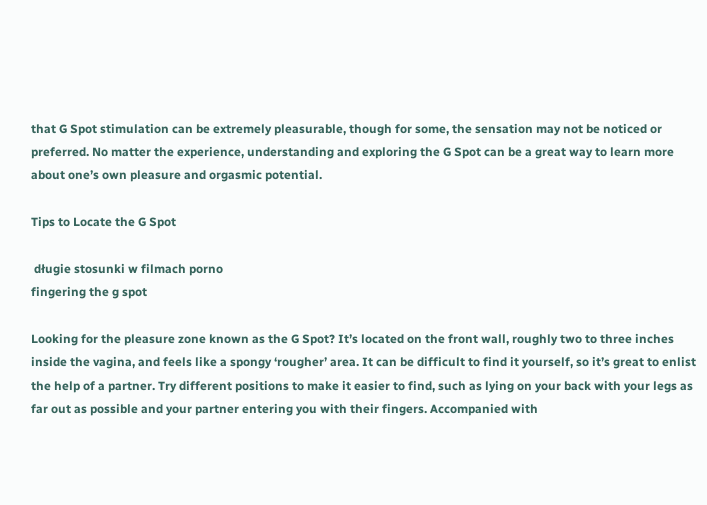that G Spot stimulation can be extremely pleasurable, though for some, the sensation may not be noticed or preferred. No matter the experience, understanding and exploring the G Spot can be a great way to learn more about one’s own pleasure and orgasmic potential.

Tips to Locate the G Spot

 długie stosunki w filmach porno
fingering the g spot

Looking for the pleasure zone known as the G Spot? It’s located on the front wall, roughly two to three inches inside the vagina, and feels like a spongy ‘rougher’ area. It can be difficult to find it yourself, so it’s great to enlist the help of a partner. Try different positions to make it easier to find, such as lying on your back with your legs as far out as possible and your partner entering you with their fingers. Accompanied with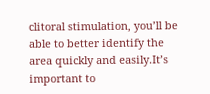clitoral stimulation, you’ll be able to better identify the area quickly and easily.It’s important to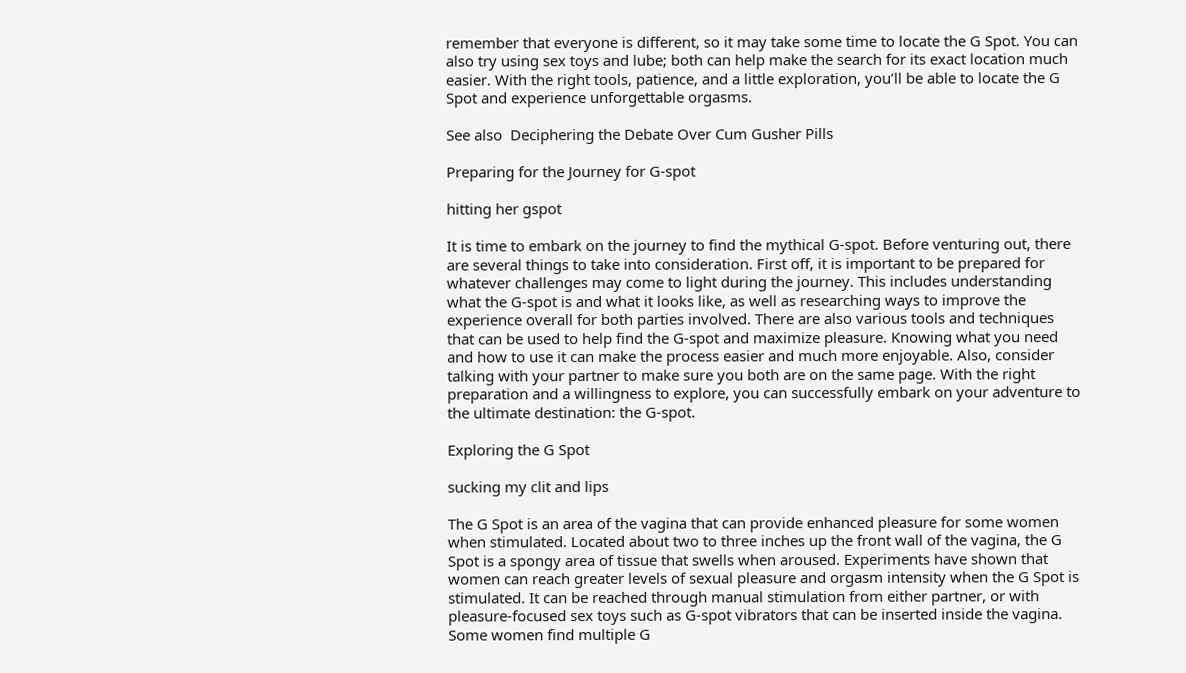remember that everyone is different, so it may take some time to locate the G Spot. You can also try using sex toys and lube; both can help make the search for its exact location much easier. With the right tools, patience, and a little exploration, you’ll be able to locate the G Spot and experience unforgettable orgasms.

See also  Deciphering the Debate Over Cum Gusher Pills

Preparing for the Journey for G-spot

hitting her gspot

It is time to embark on the journey to find the mythical G-spot. Before venturing out, there are several things to take into consideration. First off, it is important to be prepared for whatever challenges may come to light during the journey. This includes understanding what the G-spot is and what it looks like, as well as researching ways to improve the experience overall for both parties involved. There are also various tools and techniques that can be used to help find the G-spot and maximize pleasure. Knowing what you need and how to use it can make the process easier and much more enjoyable. Also, consider talking with your partner to make sure you both are on the same page. With the right preparation and a willingness to explore, you can successfully embark on your adventure to the ultimate destination: the G-spot.

Exploring the G Spot

sucking my clit and lips

The G Spot is an area of the vagina that can provide enhanced pleasure for some women when stimulated. Located about two to three inches up the front wall of the vagina, the G Spot is a spongy area of tissue that swells when aroused. Experiments have shown that women can reach greater levels of sexual pleasure and orgasm intensity when the G Spot is stimulated. It can be reached through manual stimulation from either partner, or with pleasure-focused sex toys such as G-spot vibrators that can be inserted inside the vagina. Some women find multiple G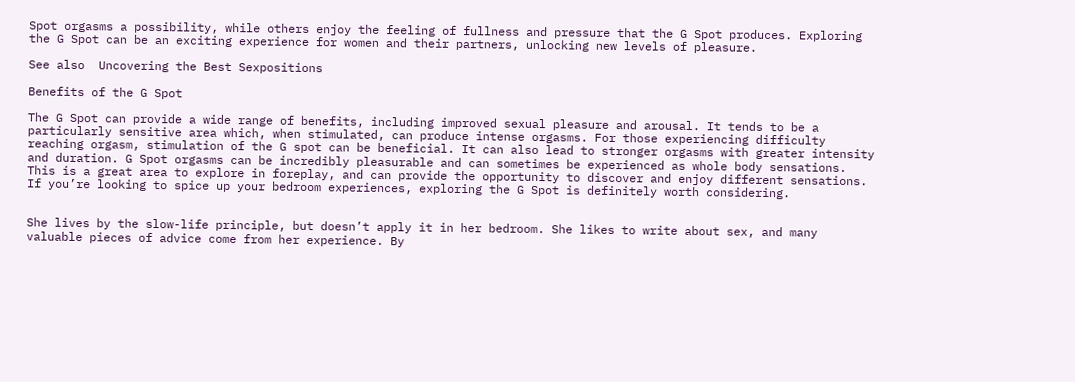Spot orgasms a possibility, while others enjoy the feeling of fullness and pressure that the G Spot produces. Exploring the G Spot can be an exciting experience for women and their partners, unlocking new levels of pleasure.

See also  Uncovering the Best Sexpositions

Benefits of the G Spot

The G Spot can provide a wide range of benefits, including improved sexual pleasure and arousal. It tends to be a particularly sensitive area which, when stimulated, can produce intense orgasms. For those experiencing difficulty reaching orgasm, stimulation of the G spot can be beneficial. It can also lead to stronger orgasms with greater intensity and duration. G Spot orgasms can be incredibly pleasurable and can sometimes be experienced as whole body sensations. This is a great area to explore in foreplay, and can provide the opportunity to discover and enjoy different sensations. If you’re looking to spice up your bedroom experiences, exploring the G Spot is definitely worth considering.


She lives by the slow-life principle, but doesn’t apply it in her bedroom. She likes to write about sex, and many valuable pieces of advice come from her experience. By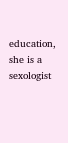education, she is a sexologist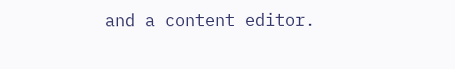and a content editor.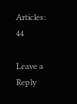Articles: 44

Leave a Reply